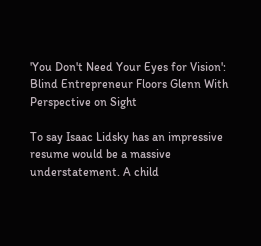'You Don't Need Your Eyes for Vision': Blind Entrepreneur Floors Glenn With Perspective on Sight

To say Isaac Lidsky has an impressive resume would be a massive understatement. A child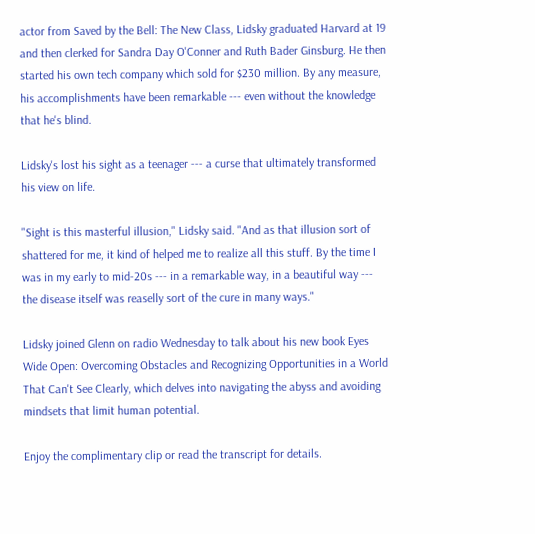actor from Saved by the Bell: The New Class, Lidsky graduated Harvard at 19 and then clerked for Sandra Day O'Conner and Ruth Bader Ginsburg. He then started his own tech company which sold for $230 million. By any measure, his accomplishments have been remarkable --- even without the knowledge that he's blind.

Lidsky's lost his sight as a teenager --- a curse that ultimately transformed his view on life.

"Sight is this masterful illusion," Lidsky said. "And as that illusion sort of shattered for me, it kind of helped me to realize all this stuff. By the time I was in my early to mid-20s --- in a remarkable way, in a beautiful way --- the disease itself was reaselly sort of the cure in many ways."

Lidsky joined Glenn on radio Wednesday to talk about his new book Eyes Wide Open: Overcoming Obstacles and Recognizing Opportunities in a World That Can't See Clearly, which delves into navigating the abyss and avoiding mindsets that limit human potential.

Enjoy the complimentary clip or read the transcript for details.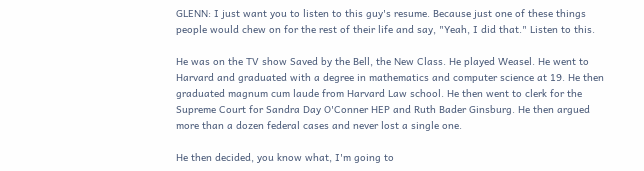GLENN: I just want you to listen to this guy's resume. Because just one of these things people would chew on for the rest of their life and say, "Yeah, I did that." Listen to this.

He was on the TV show Saved by the Bell, the New Class. He played Weasel. He went to Harvard and graduated with a degree in mathematics and computer science at 19. He then graduated magnum cum laude from Harvard Law school. He then went to clerk for the Supreme Court for Sandra Day O'Conner HEP and Ruth Bader Ginsburg. He then argued more than a dozen federal cases and never lost a single one.

He then decided, you know what, I'm going to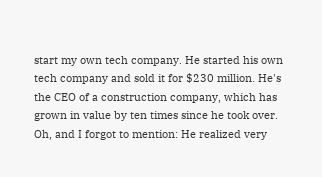start my own tech company. He started his own tech company and sold it for $230 million. He's the CEO of a construction company, which has grown in value by ten times since he took over. Oh, and I forgot to mention: He realized very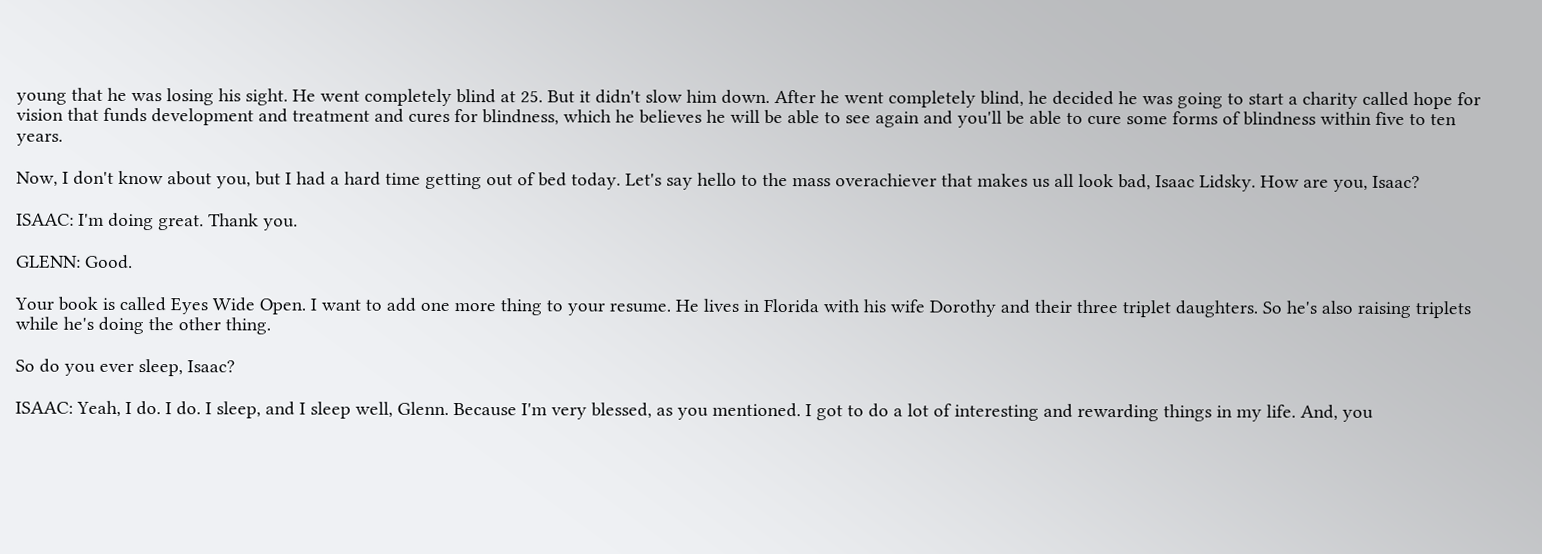young that he was losing his sight. He went completely blind at 25. But it didn't slow him down. After he went completely blind, he decided he was going to start a charity called hope for vision that funds development and treatment and cures for blindness, which he believes he will be able to see again and you'll be able to cure some forms of blindness within five to ten years.

Now, I don't know about you, but I had a hard time getting out of bed today. Let's say hello to the mass overachiever that makes us all look bad, Isaac Lidsky. How are you, Isaac?

ISAAC: I'm doing great. Thank you.

GLENN: Good.

Your book is called Eyes Wide Open. I want to add one more thing to your resume. He lives in Florida with his wife Dorothy and their three triplet daughters. So he's also raising triplets while he's doing the other thing.

So do you ever sleep, Isaac?

ISAAC: Yeah, I do. I do. I sleep, and I sleep well, Glenn. Because I'm very blessed, as you mentioned. I got to do a lot of interesting and rewarding things in my life. And, you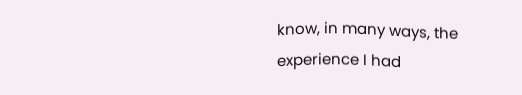know, in many ways, the experience I had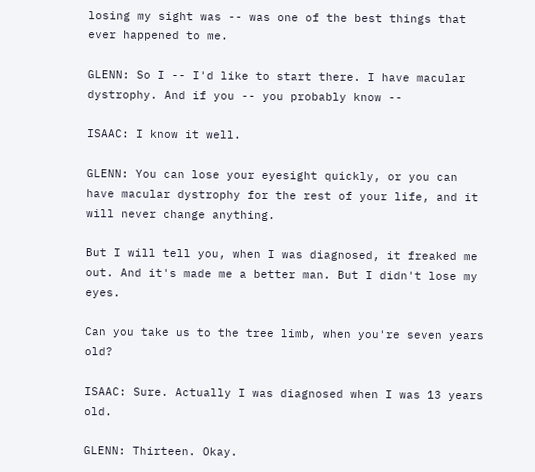losing my sight was -- was one of the best things that ever happened to me.

GLENN: So I -- I'd like to start there. I have macular dystrophy. And if you -- you probably know --

ISAAC: I know it well.

GLENN: You can lose your eyesight quickly, or you can have macular dystrophy for the rest of your life, and it will never change anything.

But I will tell you, when I was diagnosed, it freaked me out. And it's made me a better man. But I didn't lose my eyes.

Can you take us to the tree limb, when you're seven years old?

ISAAC: Sure. Actually I was diagnosed when I was 13 years old.

GLENN: Thirteen. Okay.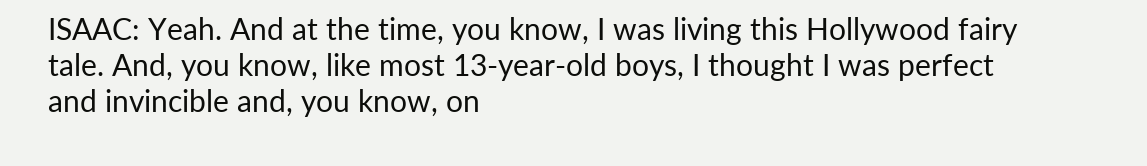ISAAC: Yeah. And at the time, you know, I was living this Hollywood fairy tale. And, you know, like most 13-year-old boys, I thought I was perfect and invincible and, you know, on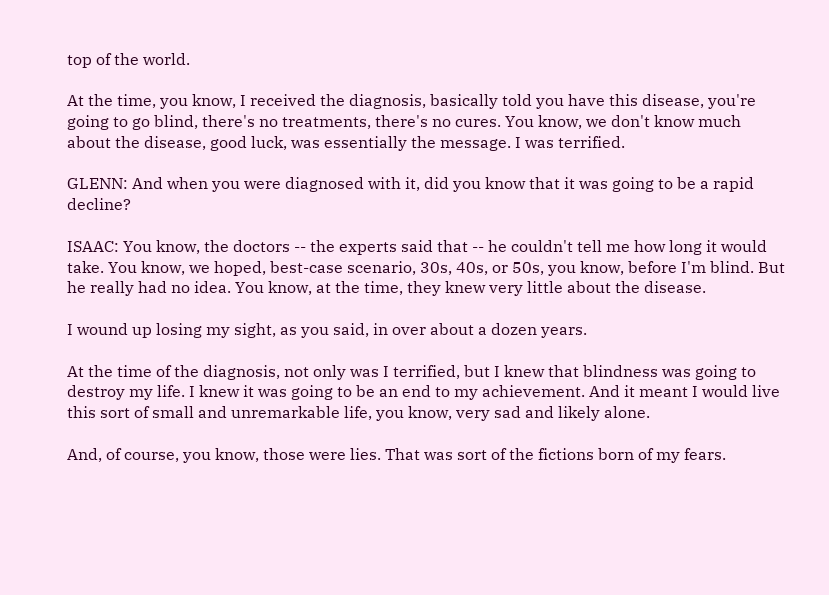top of the world.

At the time, you know, I received the diagnosis, basically told you have this disease, you're going to go blind, there's no treatments, there's no cures. You know, we don't know much about the disease, good luck, was essentially the message. I was terrified.

GLENN: And when you were diagnosed with it, did you know that it was going to be a rapid decline?

ISAAC: You know, the doctors -- the experts said that -- he couldn't tell me how long it would take. You know, we hoped, best-case scenario, 30s, 40s, or 50s, you know, before I'm blind. But he really had no idea. You know, at the time, they knew very little about the disease.

I wound up losing my sight, as you said, in over about a dozen years.

At the time of the diagnosis, not only was I terrified, but I knew that blindness was going to destroy my life. I knew it was going to be an end to my achievement. And it meant I would live this sort of small and unremarkable life, you know, very sad and likely alone.

And, of course, you know, those were lies. That was sort of the fictions born of my fears.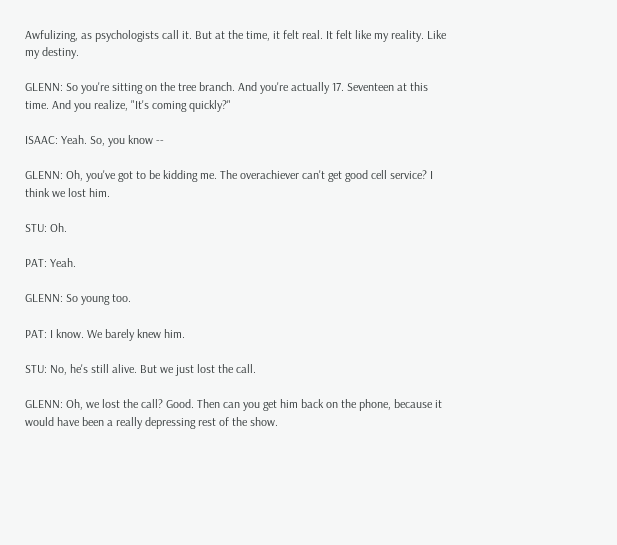Awfulizing, as psychologists call it. But at the time, it felt real. It felt like my reality. Like my destiny.

GLENN: So you're sitting on the tree branch. And you're actually 17. Seventeen at this time. And you realize, "It's coming quickly?"

ISAAC: Yeah. So, you know --

GLENN: Oh, you've got to be kidding me. The overachiever can't get good cell service? I think we lost him.

STU: Oh.

PAT: Yeah.

GLENN: So young too.

PAT: I know. We barely knew him.

STU: No, he's still alive. But we just lost the call.

GLENN: Oh, we lost the call? Good. Then can you get him back on the phone, because it would have been a really depressing rest of the show.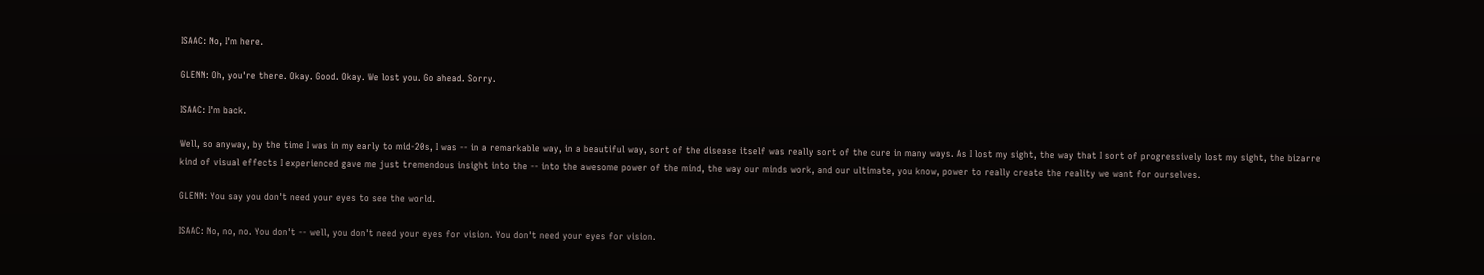ISAAC: No, I'm here.

GLENN: Oh, you're there. Okay. Good. Okay. We lost you. Go ahead. Sorry.

ISAAC: I'm back.

Well, so anyway, by the time I was in my early to mid-20s, I was -- in a remarkable way, in a beautiful way, sort of the disease itself was really sort of the cure in many ways. As I lost my sight, the way that I sort of progressively lost my sight, the bizarre kind of visual effects I experienced gave me just tremendous insight into the -- into the awesome power of the mind, the way our minds work, and our ultimate, you know, power to really create the reality we want for ourselves.

GLENN: You say you don't need your eyes to see the world.

ISAAC: No, no, no. You don't -- well, you don't need your eyes for vision. You don't need your eyes for vision.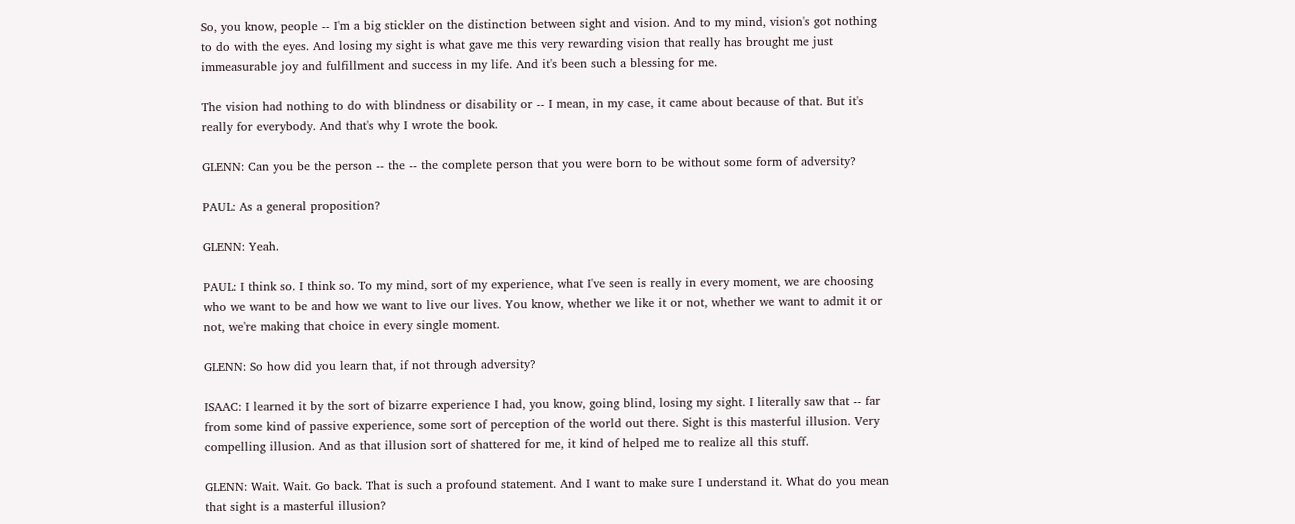So, you know, people -- I'm a big stickler on the distinction between sight and vision. And to my mind, vision's got nothing to do with the eyes. And losing my sight is what gave me this very rewarding vision that really has brought me just immeasurable joy and fulfillment and success in my life. And it's been such a blessing for me.

The vision had nothing to do with blindness or disability or -- I mean, in my case, it came about because of that. But it's really for everybody. And that's why I wrote the book.

GLENN: Can you be the person -- the -- the complete person that you were born to be without some form of adversity?

PAUL: As a general proposition?

GLENN: Yeah.

PAUL: I think so. I think so. To my mind, sort of my experience, what I've seen is really in every moment, we are choosing who we want to be and how we want to live our lives. You know, whether we like it or not, whether we want to admit it or not, we're making that choice in every single moment.

GLENN: So how did you learn that, if not through adversity?

ISAAC: I learned it by the sort of bizarre experience I had, you know, going blind, losing my sight. I literally saw that -- far from some kind of passive experience, some sort of perception of the world out there. Sight is this masterful illusion. Very compelling illusion. And as that illusion sort of shattered for me, it kind of helped me to realize all this stuff.

GLENN: Wait. Wait. Go back. That is such a profound statement. And I want to make sure I understand it. What do you mean that sight is a masterful illusion?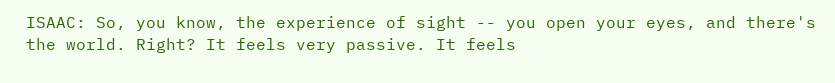ISAAC: So, you know, the experience of sight -- you open your eyes, and there's the world. Right? It feels very passive. It feels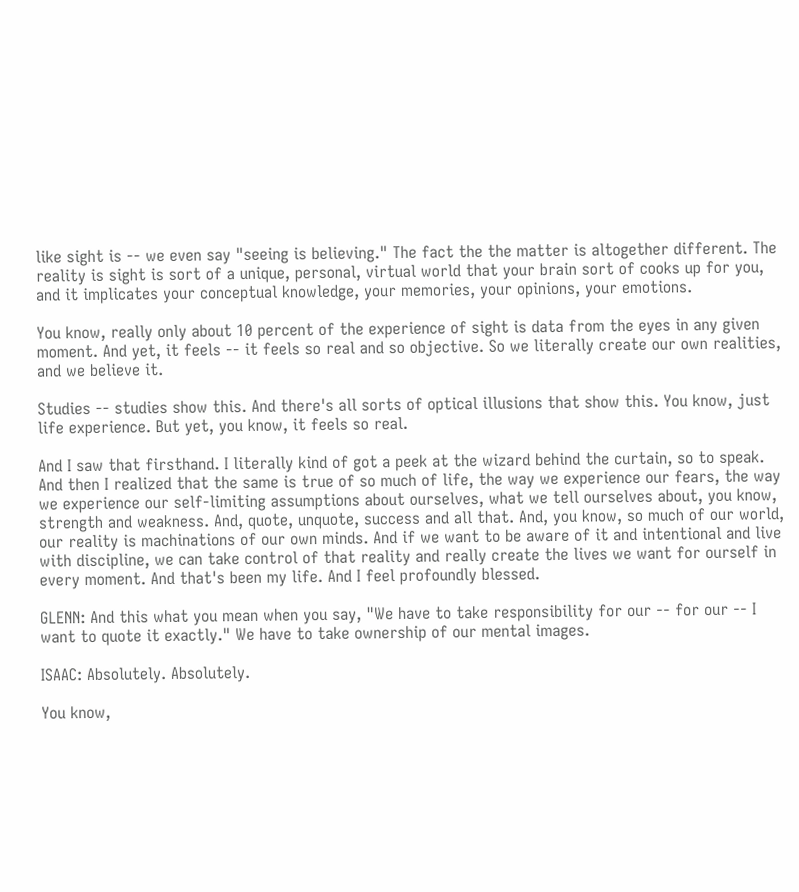like sight is -- we even say "seeing is believing." The fact the the matter is altogether different. The reality is sight is sort of a unique, personal, virtual world that your brain sort of cooks up for you, and it implicates your conceptual knowledge, your memories, your opinions, your emotions.

You know, really only about 10 percent of the experience of sight is data from the eyes in any given moment. And yet, it feels -- it feels so real and so objective. So we literally create our own realities, and we believe it.

Studies -- studies show this. And there's all sorts of optical illusions that show this. You know, just life experience. But yet, you know, it feels so real.

And I saw that firsthand. I literally kind of got a peek at the wizard behind the curtain, so to speak. And then I realized that the same is true of so much of life, the way we experience our fears, the way we experience our self-limiting assumptions about ourselves, what we tell ourselves about, you know, strength and weakness. And, quote, unquote, success and all that. And, you know, so much of our world, our reality is machinations of our own minds. And if we want to be aware of it and intentional and live with discipline, we can take control of that reality and really create the lives we want for ourself in every moment. And that's been my life. And I feel profoundly blessed.

GLENN: And this what you mean when you say, "We have to take responsibility for our -- for our -- I want to quote it exactly." We have to take ownership of our mental images.

ISAAC: Absolutely. Absolutely.

You know,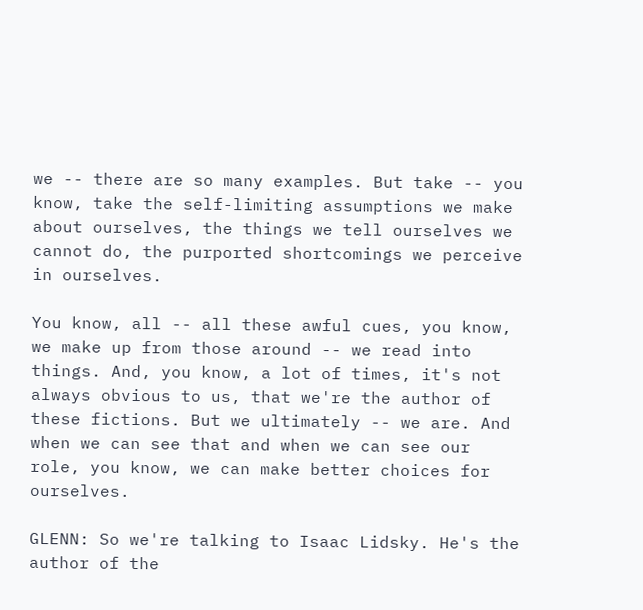we -- there are so many examples. But take -- you know, take the self-limiting assumptions we make about ourselves, the things we tell ourselves we cannot do, the purported shortcomings we perceive in ourselves.

You know, all -- all these awful cues, you know, we make up from those around -- we read into things. And, you know, a lot of times, it's not always obvious to us, that we're the author of these fictions. But we ultimately -- we are. And when we can see that and when we can see our role, you know, we can make better choices for ourselves.

GLENN: So we're talking to Isaac Lidsky. He's the author of the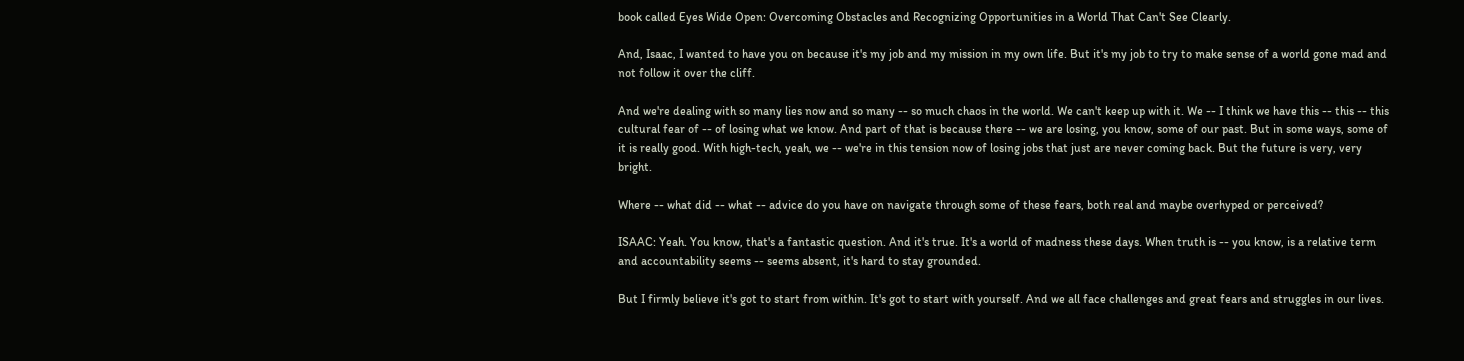book called Eyes Wide Open: Overcoming Obstacles and Recognizing Opportunities in a World That Can't See Clearly.

And, Isaac, I wanted to have you on because it's my job and my mission in my own life. But it's my job to try to make sense of a world gone mad and not follow it over the cliff.

And we're dealing with so many lies now and so many -- so much chaos in the world. We can't keep up with it. We -- I think we have this -- this -- this cultural fear of -- of losing what we know. And part of that is because there -- we are losing, you know, some of our past. But in some ways, some of it is really good. With high-tech, yeah, we -- we're in this tension now of losing jobs that just are never coming back. But the future is very, very bright.

Where -- what did -- what -- advice do you have on navigate through some of these fears, both real and maybe overhyped or perceived?

ISAAC: Yeah. You know, that's a fantastic question. And it's true. It's a world of madness these days. When truth is -- you know, is a relative term and accountability seems -- seems absent, it's hard to stay grounded.

But I firmly believe it's got to start from within. It's got to start with yourself. And we all face challenges and great fears and struggles in our lives.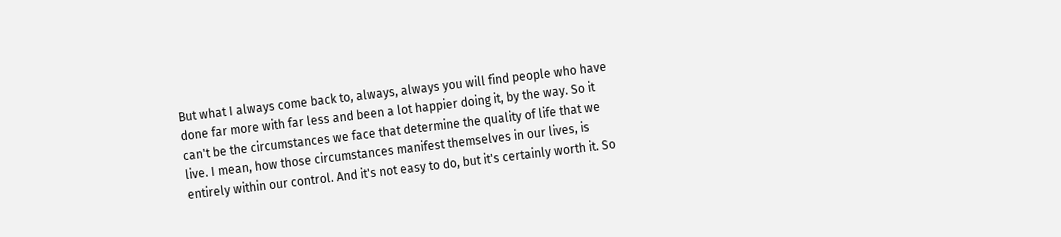But what I always come back to, always, always you will find people who have done far more with far less and been a lot happier doing it, by the way. So it can't be the circumstances we face that determine the quality of life that we live. I mean, how those circumstances manifest themselves in our lives, is entirely within our control. And it's not easy to do, but it's certainly worth it. So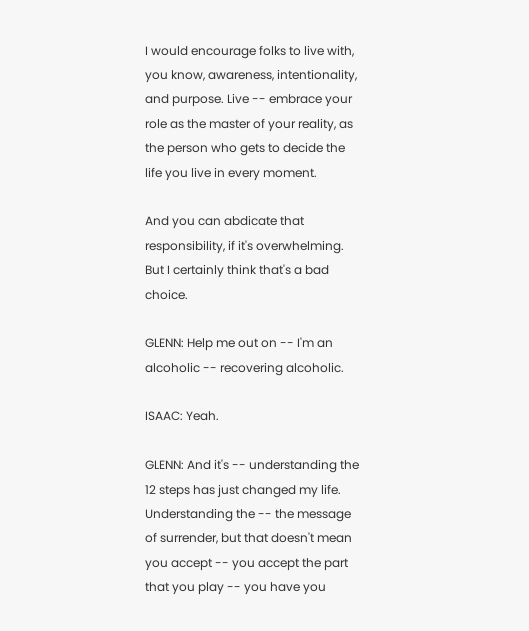I would encourage folks to live with, you know, awareness, intentionality, and purpose. Live -- embrace your role as the master of your reality, as the person who gets to decide the life you live in every moment.

And you can abdicate that responsibility, if it's overwhelming. But I certainly think that's a bad choice.

GLENN: Help me out on -- I'm an alcoholic -- recovering alcoholic.

ISAAC: Yeah.

GLENN: And it's -- understanding the 12 steps has just changed my life. Understanding the -- the message of surrender, but that doesn't mean you accept -- you accept the part that you play -- you have you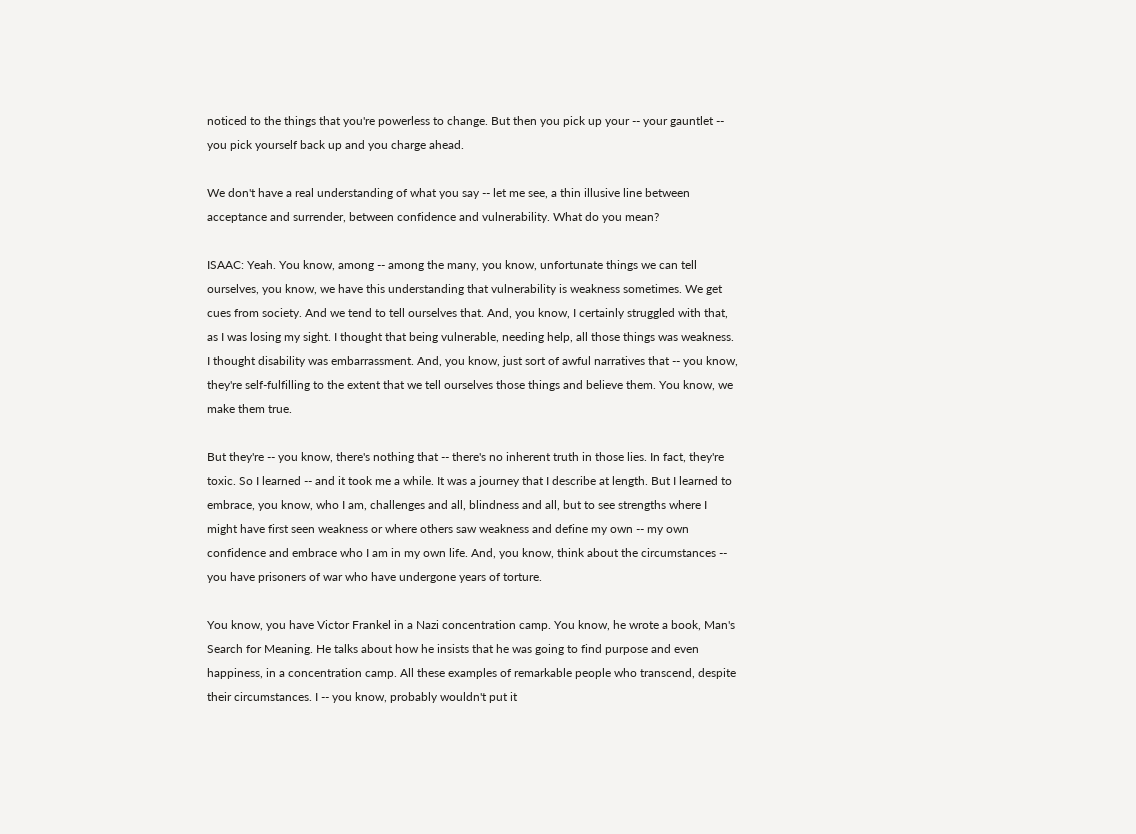noticed to the things that you're powerless to change. But then you pick up your -- your gauntlet -- you pick yourself back up and you charge ahead.

We don't have a real understanding of what you say -- let me see, a thin illusive line between acceptance and surrender, between confidence and vulnerability. What do you mean?

ISAAC: Yeah. You know, among -- among the many, you know, unfortunate things we can tell ourselves, you know, we have this understanding that vulnerability is weakness sometimes. We get cues from society. And we tend to tell ourselves that. And, you know, I certainly struggled with that, as I was losing my sight. I thought that being vulnerable, needing help, all those things was weakness. I thought disability was embarrassment. And, you know, just sort of awful narratives that -- you know, they're self-fulfilling to the extent that we tell ourselves those things and believe them. You know, we make them true.

But they're -- you know, there's nothing that -- there's no inherent truth in those lies. In fact, they're toxic. So I learned -- and it took me a while. It was a journey that I describe at length. But I learned to embrace, you know, who I am, challenges and all, blindness and all, but to see strengths where I might have first seen weakness or where others saw weakness and define my own -- my own confidence and embrace who I am in my own life. And, you know, think about the circumstances -- you have prisoners of war who have undergone years of torture.

You know, you have Victor Frankel in a Nazi concentration camp. You know, he wrote a book, Man's Search for Meaning. He talks about how he insists that he was going to find purpose and even happiness, in a concentration camp. All these examples of remarkable people who transcend, despite their circumstances. I -- you know, probably wouldn't put it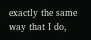exactly the same way that I do,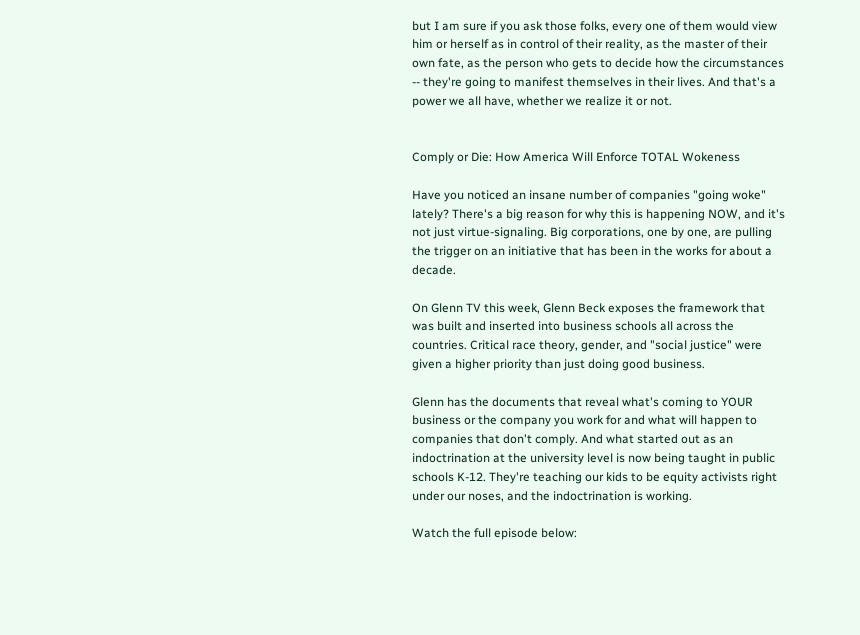but I am sure if you ask those folks, every one of them would view him or herself as in control of their reality, as the master of their own fate, as the person who gets to decide how the circumstances -- they're going to manifest themselves in their lives. And that's a power we all have, whether we realize it or not.


Comply or Die: How America Will Enforce TOTAL Wokeness

Have you noticed an insane number of companies "going woke" lately? There's a big reason for why this is happening NOW, and it's not just virtue-signaling. Big corporations, one by one, are pulling the trigger on an initiative that has been in the works for about a decade.

On Glenn TV this week, Glenn Beck exposes the framework that was built and inserted into business schools all across the countries. Critical race theory, gender, and "social justice" were given a higher priority than just doing good business.

Glenn has the documents that reveal what's coming to YOUR business or the company you work for and what will happen to companies that don't comply. And what started out as an indoctrination at the university level is now being taught in public schools K-12. They're teaching our kids to be equity activists right under our noses, and the indoctrination is working.

Watch the full episode below: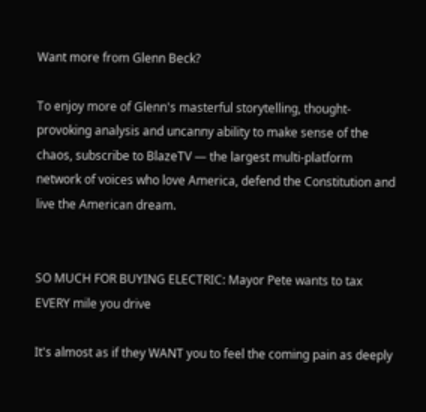Want more from Glenn Beck?

To enjoy more of Glenn's masterful storytelling, thought-provoking analysis and uncanny ability to make sense of the chaos, subscribe to BlazeTV — the largest multi-platform network of voices who love America, defend the Constitution and live the American dream.


SO MUCH FOR BUYING ELECTRIC: Mayor Pete wants to tax EVERY mile you drive

It's almost as if they WANT you to feel the coming pain as deeply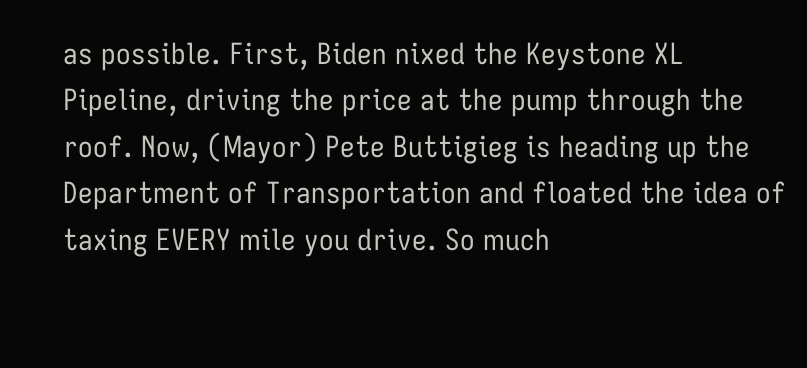as possible. First, Biden nixed the Keystone XL Pipeline, driving the price at the pump through the roof. Now, (Mayor) Pete Buttigieg is heading up the Department of Transportation and floated the idea of taxing EVERY mile you drive. So much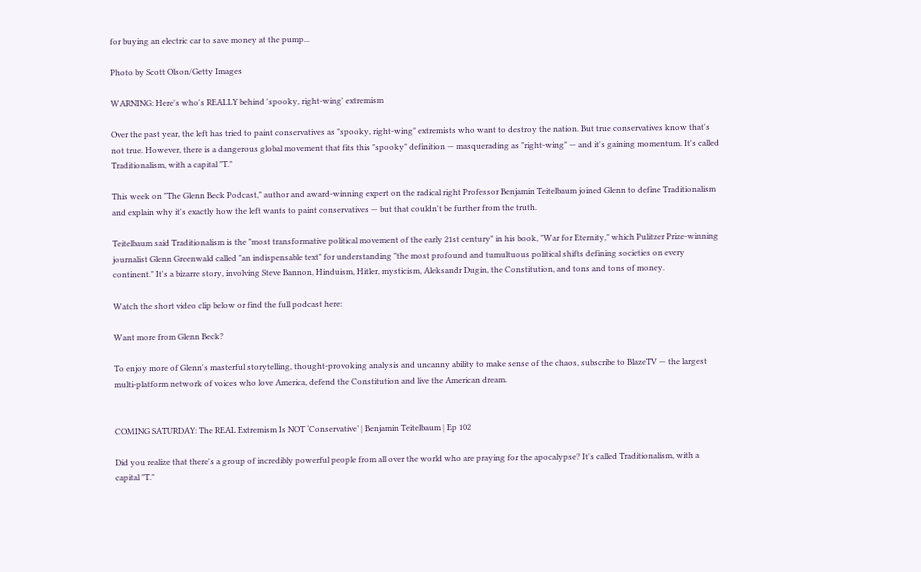for buying an electric car to save money at the pump...

Photo by Scott Olson/Getty Images

WARNING: Here's who's REALLY behind 'spooky, right-wing' extremism

Over the past year, the left has tried to paint conservatives as "spooky, right-wing" extremists who want to destroy the nation. But true conservatives know that's not true. However, there is a dangerous global movement that fits this "spooky" definition — masquerading as "right-wing" — and it's gaining momentum. It's called Traditionalism, with a capital "T."

This week on "The Glenn Beck Podcast," author and award-winning expert on the radical right Professor Benjamin Teitelbaum joined Glenn to define Traditionalism and explain why it's exactly how the left wants to paint conservatives — but that couldn't be further from the truth.

Teitelbaum said Traditionalism is the "most transformative political movement of the early 21st century" in his book, "War for Eternity," which Pulitzer Prize-winning journalist Glenn Greenwald called "an indispensable text" for understanding "the most profound and tumultuous political shifts defining societies on every continent." It's a bizarre story, involving Steve Bannon, Hinduism, Hitler, mysticism, Aleksandr Dugin, the Constitution, and tons and tons of money.

Watch the short video clip below or find the full podcast here:

Want more from Glenn Beck?

To enjoy more of Glenn's masterful storytelling, thought-provoking analysis and uncanny ability to make sense of the chaos, subscribe to BlazeTV — the largest multi-platform network of voices who love America, defend the Constitution and live the American dream.


COMING SATURDAY: The REAL Extremism Is NOT ‘Conservative’ | Benjamin Teitelbaum | Ep 102

Did you realize that there's a group of incredibly powerful people from all over the world who are praying for the apocalypse? It's called Traditionalism, with a capital "T."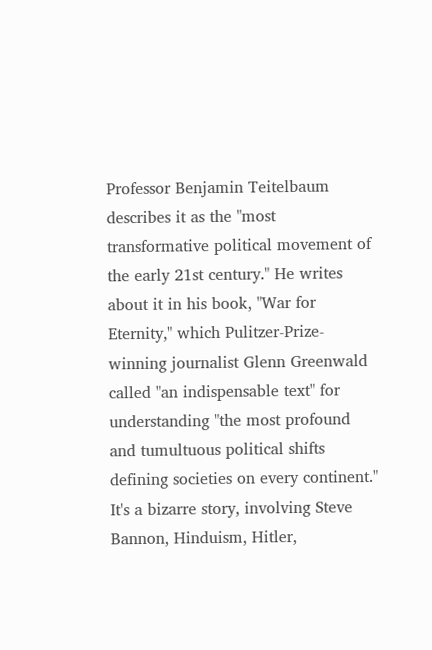Professor Benjamin Teitelbaum describes it as the "most transformative political movement of the early 21st century." He writes about it in his book, "War for Eternity," which Pulitzer-Prize-winning journalist Glenn Greenwald called "an indispensable text" for understanding "the most profound and tumultuous political shifts defining societies on every continent." It's a bizarre story, involving Steve Bannon, Hinduism, Hitler,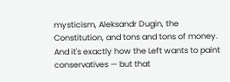mysticism, Aleksandr Dugin, the Constitution, and tons and tons of money. And it's exactly how the Left wants to paint conservatives — but that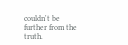couldn't be further from the truth.